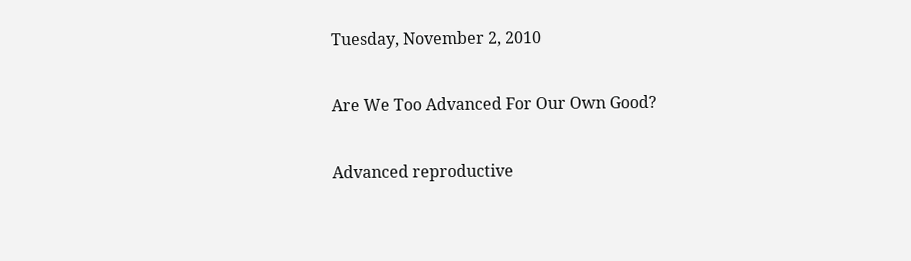Tuesday, November 2, 2010

Are We Too Advanced For Our Own Good?

Advanced reproductive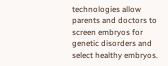technologies allow parents and doctors to screen embryos for genetic disorders and select healthy embryos.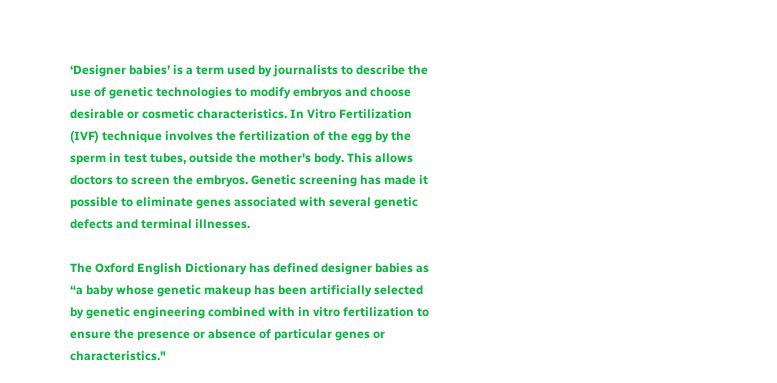‘Designer babies’ is a term used by journalists to describe the use of genetic technologies to modify embryos and choose desirable or cosmetic characteristics. In Vitro Fertilization (IVF) technique involves the fertilization of the egg by the sperm in test tubes, outside the mother's body. This allows doctors to screen the embryos. Genetic screening has made it possible to eliminate genes associated with several genetic defects and terminal illnesses.

The Oxford English Dictionary has defined designer babies as “a baby whose genetic makeup has been artificially selected by genetic engineering combined with in vitro fertilization to ensure the presence or absence of particular genes or characteristics."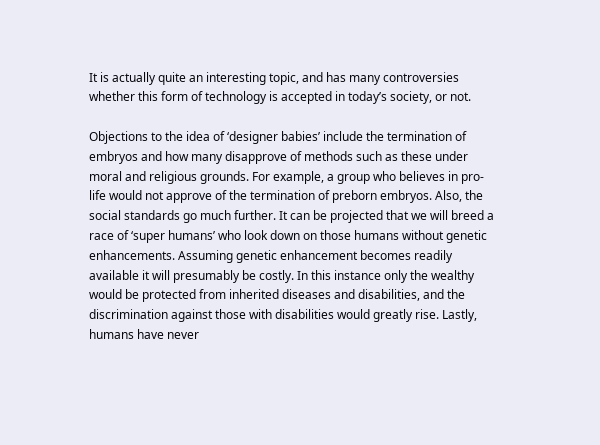It is actually quite an interesting topic, and has many controversies whether this form of technology is accepted in today’s society, or not.

Objections to the idea of ‘designer babies’ include the termination of embryos and how many disapprove of methods such as these under moral and religious grounds. For example, a group who believes in pro-life would not approve of the termination of preborn embryos. Also, the social standards go much further. It can be projected that we will breed a race of ‘super humans’ who look down on those humans without genetic enhancements. Assuming genetic enhancement becomes readily available it will presumably be costly. In this instance only the wealthy would be protected from inherited diseases and disabilities, and the discrimination against those with disabilities would greatly rise. Lastly, humans have never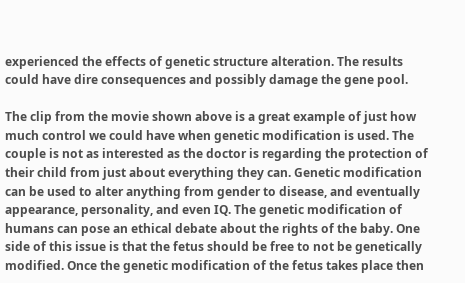experienced the effects of genetic structure alteration. The results could have dire consequences and possibly damage the gene pool.

The clip from the movie shown above is a great example of just how much control we could have when genetic modification is used. The couple is not as interested as the doctor is regarding the protection of their child from just about everything they can. Genetic modification can be used to alter anything from gender to disease, and eventually appearance, personality, and even IQ. The genetic modification of humans can pose an ethical debate about the rights of the baby. One side of this issue is that the fetus should be free to not be genetically modified. Once the genetic modification of the fetus takes place then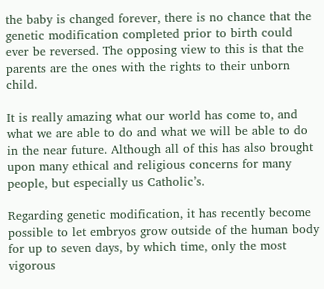the baby is changed forever, there is no chance that the genetic modification completed prior to birth could ever be reversed. The opposing view to this is that the parents are the ones with the rights to their unborn child.

It is really amazing what our world has come to, and what we are able to do and what we will be able to do in the near future. Although all of this has also brought upon many ethical and religious concerns for many people, but especially us Catholic’s.

Regarding genetic modification, it has recently become possible to let embryos grow outside of the human body for up to seven days, by which time, only the most vigorous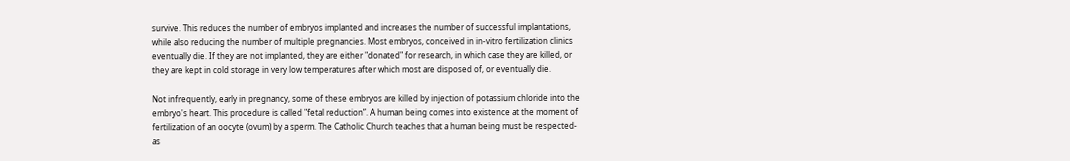survive. This reduces the number of embryos implanted and increases the number of successful implantations, while also reducing the number of multiple pregnancies. Most embryos, conceived in in-vitro fertilization clinics eventually die. If they are not implanted, they are either "donated" for research, in which case they are killed, or they are kept in cold storage in very low temperatures after which most are disposed of, or eventually die.

Not infrequently, early in pregnancy, some of these embryos are killed by injection of potassium chloride into the embryo's heart. This procedure is called "fetal reduction”. A human being comes into existence at the moment of fertilization of an oocyte (ovum) by a sperm. The Catholic Church teaches that a human being must be respected-as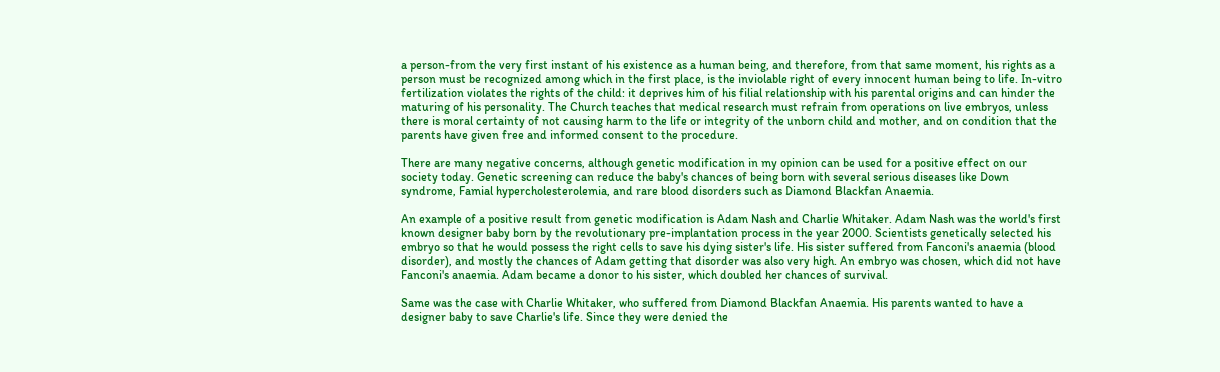a person-from the very first instant of his existence as a human being, and therefore, from that same moment, his rights as a person must be recognized among which in the first place, is the inviolable right of every innocent human being to life. In-vitro fertilization violates the rights of the child: it deprives him of his filial relationship with his parental origins and can hinder the maturing of his personality. The Church teaches that medical research must refrain from operations on live embryos, unless there is moral certainty of not causing harm to the life or integrity of the unborn child and mother, and on condition that the parents have given free and informed consent to the procedure.

There are many negative concerns, although genetic modification in my opinion can be used for a positive effect on our society today. Genetic screening can reduce the baby's chances of being born with several serious diseases like Down syndrome, Famial hypercholesterolemia, and rare blood disorders such as Diamond Blackfan Anaemia.

An example of a positive result from genetic modification is Adam Nash and Charlie Whitaker. Adam Nash was the world's first known designer baby born by the revolutionary pre-implantation process in the year 2000. Scientists genetically selected his embryo so that he would possess the right cells to save his dying sister's life. His sister suffered from Fanconi's anaemia (blood disorder), and mostly the chances of Adam getting that disorder was also very high. An embryo was chosen, which did not have Fanconi's anaemia. Adam became a donor to his sister, which doubled her chances of survival.

Same was the case with Charlie Whitaker, who suffered from Diamond Blackfan Anaemia. His parents wanted to have a designer baby to save Charlie's life. Since they were denied the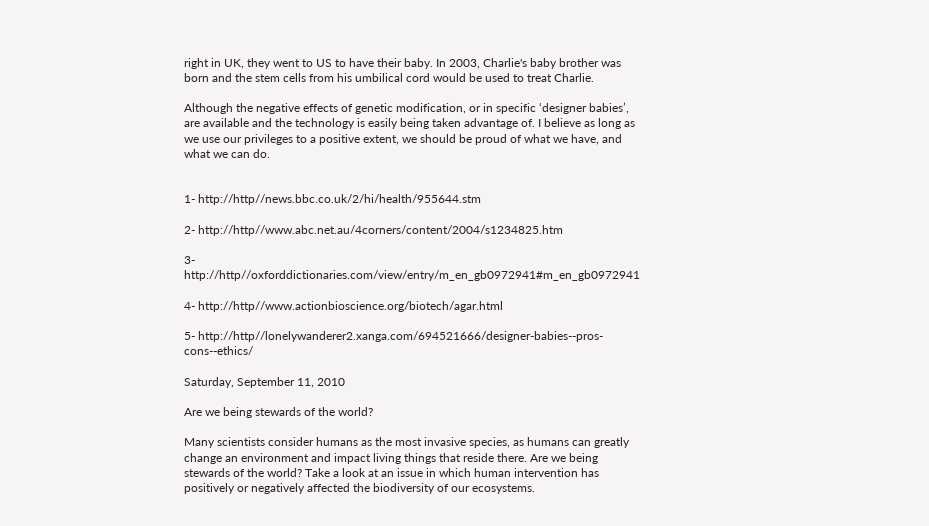right in UK, they went to US to have their baby. In 2003, Charlie's baby brother was born and the stem cells from his umbilical cord would be used to treat Charlie.

Although the negative effects of genetic modification, or in specific ‘designer babies’, are available and the technology is easily being taken advantage of. I believe as long as we use our privileges to a positive extent, we should be proud of what we have, and what we can do.


1- http://http//news.bbc.co.uk/2/hi/health/955644.stm

2- http://http//www.abc.net.au/4corners/content/2004/s1234825.htm

3- http://http//oxforddictionaries.com/view/entry/m_en_gb0972941#m_en_gb0972941

4- http://http//www.actionbioscience.org/biotech/agar.html

5- http://http//lonelywanderer2.xanga.com/694521666/designer-babies--pros-cons--ethics/

Saturday, September 11, 2010

Are we being stewards of the world?

Many scientists consider humans as the most invasive species, as humans can greatly change an environment and impact living things that reside there. Are we being stewards of the world? Take a look at an issue in which human intervention has positively or negatively affected the biodiversity of our ecosystems.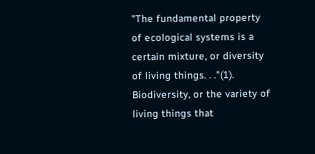"The fundamental property of ecological systems is a certain mixture, or diversity of living things. . ."(1). Biodiversity, or the variety of living things that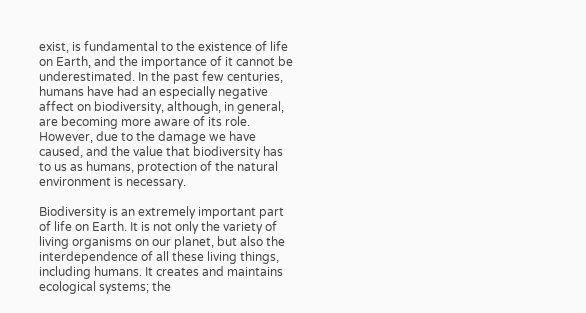exist, is fundamental to the existence of life on Earth, and the importance of it cannot be underestimated. In the past few centuries, humans have had an especially negative affect on biodiversity, although, in general, are becoming more aware of its role. However, due to the damage we have caused, and the value that biodiversity has to us as humans, protection of the natural environment is necessary.

Biodiversity is an extremely important part of life on Earth. It is not only the variety of living organisms on our planet, but also the interdependence of all these living things, including humans. It creates and maintains ecological systems; the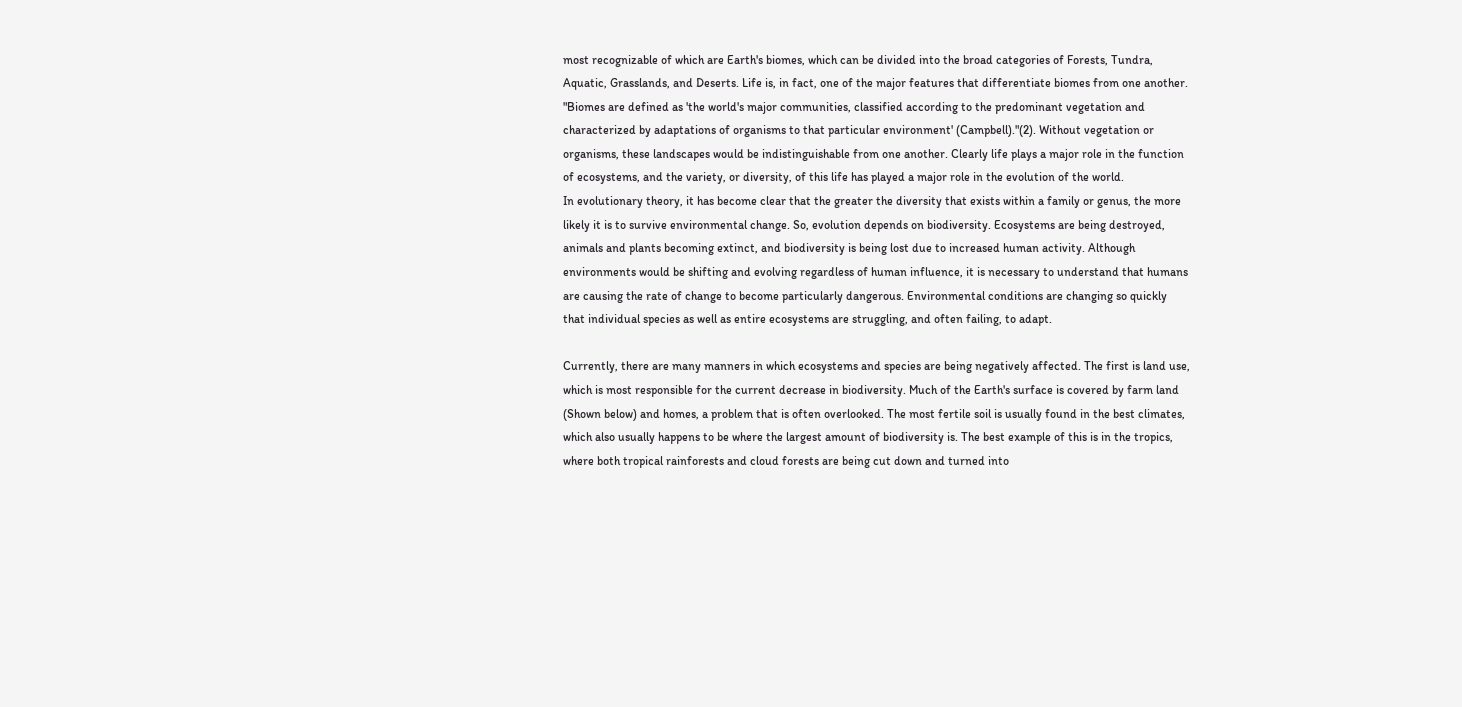most recognizable of which are Earth's biomes, which can be divided into the broad categories of Forests, Tundra, Aquatic, Grasslands, and Deserts. Life is, in fact, one of the major features that differentiate biomes from one another. "Biomes are defined as 'the world's major communities, classified according to the predominant vegetation and characterized by adaptations of organisms to that particular environment' (Campbell)."(2). Without vegetation or organisms, these landscapes would be indistinguishable from one another. Clearly life plays a major role in the function of ecosystems, and the variety, or diversity, of this life has played a major role in the evolution of the world.
In evolutionary theory, it has become clear that the greater the diversity that exists within a family or genus, the more likely it is to survive environmental change. So, evolution depends on biodiversity. Ecosystems are being destroyed, animals and plants becoming extinct, and biodiversity is being lost due to increased human activity. Although environments would be shifting and evolving regardless of human influence, it is necessary to understand that humans are causing the rate of change to become particularly dangerous. Environmental conditions are changing so quickly that individual species as well as entire ecosystems are struggling, and often failing, to adapt.

Currently, there are many manners in which ecosystems and species are being negatively affected. The first is land use, which is most responsible for the current decrease in biodiversity. Much of the Earth's surface is covered by farm land (Shown below) and homes, a problem that is often overlooked. The most fertile soil is usually found in the best climates, which also usually happens to be where the largest amount of biodiversity is. The best example of this is in the tropics, where both tropical rainforests and cloud forests are being cut down and turned into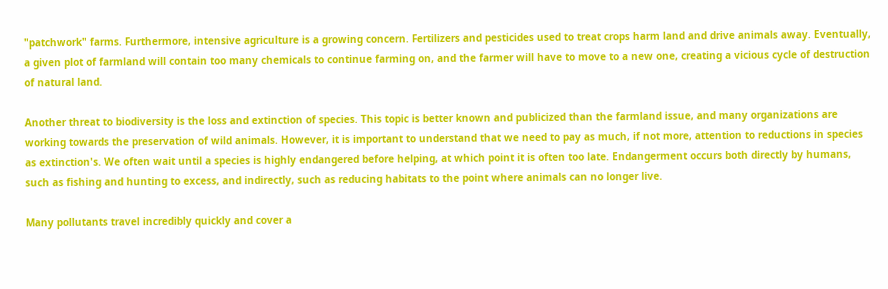"patchwork" farms. Furthermore, intensive agriculture is a growing concern. Fertilizers and pesticides used to treat crops harm land and drive animals away. Eventually, a given plot of farmland will contain too many chemicals to continue farming on, and the farmer will have to move to a new one, creating a vicious cycle of destruction of natural land.

Another threat to biodiversity is the loss and extinction of species. This topic is better known and publicized than the farmland issue, and many organizations are working towards the preservation of wild animals. However, it is important to understand that we need to pay as much, if not more, attention to reductions in species as extinction's. We often wait until a species is highly endangered before helping, at which point it is often too late. Endangerment occurs both directly by humans, such as fishing and hunting to excess, and indirectly, such as reducing habitats to the point where animals can no longer live.

Many pollutants travel incredibly quickly and cover a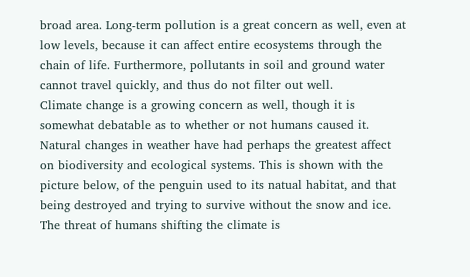broad area. Long-term pollution is a great concern as well, even at low levels, because it can affect entire ecosystems through the chain of life. Furthermore, pollutants in soil and ground water cannot travel quickly, and thus do not filter out well.
Climate change is a growing concern as well, though it is somewhat debatable as to whether or not humans caused it. Natural changes in weather have had perhaps the greatest affect on biodiversity and ecological systems. This is shown with the picture below, of the penguin used to its natual habitat, and that being destroyed and trying to survive without the snow and ice. The threat of humans shifting the climate is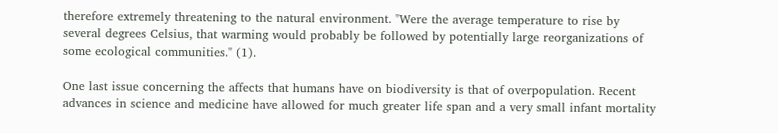therefore extremely threatening to the natural environment. "Were the average temperature to rise by several degrees Celsius, that warming would probably be followed by potentially large reorganizations of some ecological communities." (1).

One last issue concerning the affects that humans have on biodiversity is that of overpopulation. Recent advances in science and medicine have allowed for much greater life span and a very small infant mortality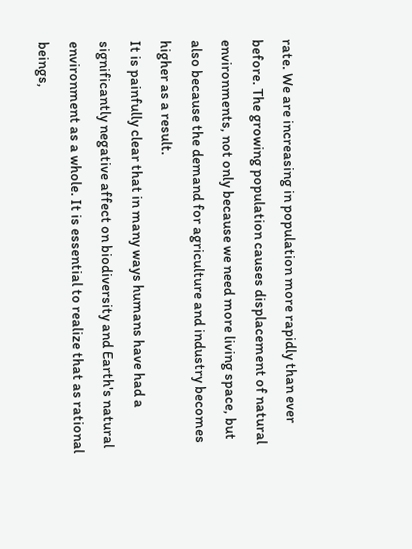rate. We are increasing in population more rapidly than ever before. The growing population causes displacement of natural environments, not only because we need more living space, but also because the demand for agriculture and industry becomes higher as a result.
It is painfully clear that in many ways humans have had a significantly negative affect on biodiversity and Earth's natural environment as a whole. It is essential to realize that as rational beings,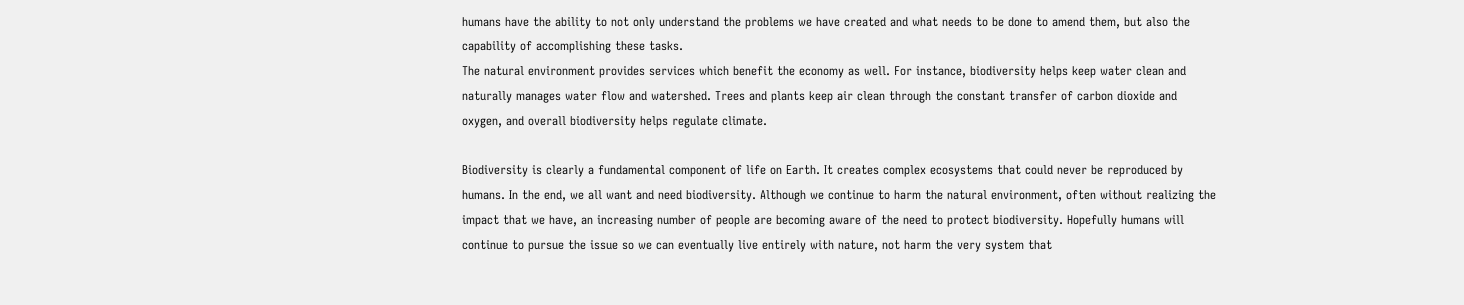humans have the ability to not only understand the problems we have created and what needs to be done to amend them, but also the capability of accomplishing these tasks.
The natural environment provides services which benefit the economy as well. For instance, biodiversity helps keep water clean and naturally manages water flow and watershed. Trees and plants keep air clean through the constant transfer of carbon dioxide and oxygen, and overall biodiversity helps regulate climate.

Biodiversity is clearly a fundamental component of life on Earth. It creates complex ecosystems that could never be reproduced by humans. In the end, we all want and need biodiversity. Although we continue to harm the natural environment, often without realizing the impact that we have, an increasing number of people are becoming aware of the need to protect biodiversity. Hopefully humans will continue to pursue the issue so we can eventually live entirely with nature, not harm the very system that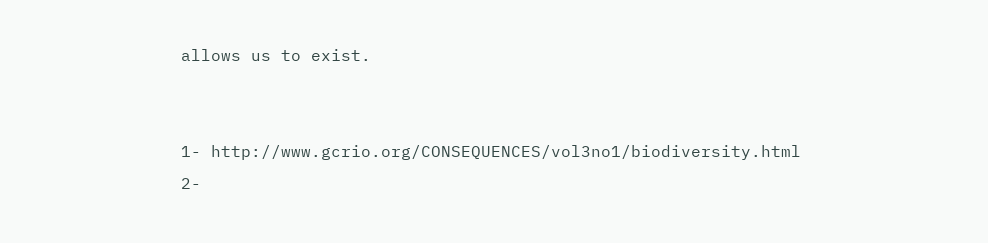allows us to exist.


1- http://www.gcrio.org/CONSEQUENCES/vol3no1/biodiversity.html
2-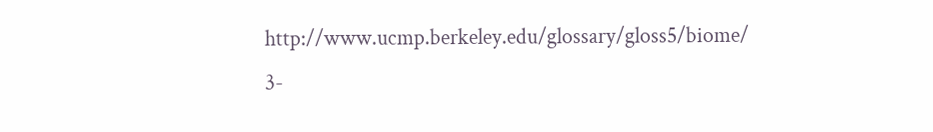http://www.ucmp.berkeley.edu/glossary/gloss5/biome/
3-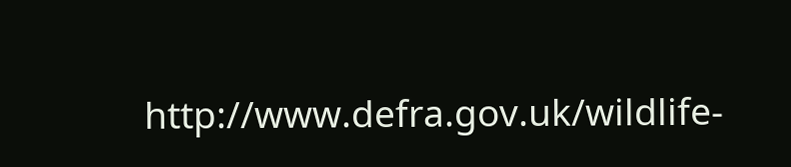http://www.defra.gov.uk/wildlife-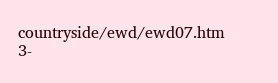countryside/ewd/ewd07.htm
3-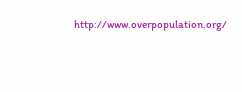http://www.overpopulation.org/